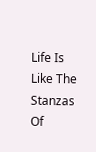Life Is Like The Stanzas Of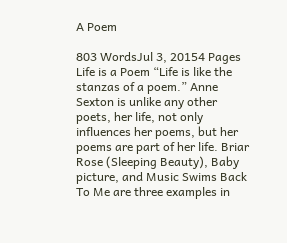A Poem

803 WordsJul 3, 20154 Pages
Life is a Poem “Life is like the stanzas of a poem.” Anne Sexton is unlike any other poets, her life, not only influences her poems, but her poems are part of her life. Briar Rose (Sleeping Beauty), Baby picture, and Music Swims Back To Me are three examples in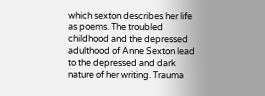which sexton describes her life as poems. The troubled childhood and the depressed adulthood of Anne Sexton lead to the depressed and dark nature of her writing. Trauma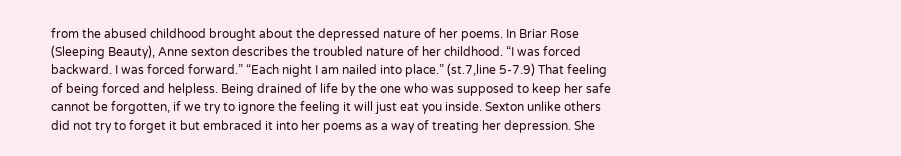from the abused childhood brought about the depressed nature of her poems. In Briar Rose (Sleeping Beauty), Anne sexton describes the troubled nature of her childhood. “I was forced backward. I was forced forward.” “Each night I am nailed into place.” (st.7,line 5-7.9) That feeling of being forced and helpless. Being drained of life by the one who was supposed to keep her safe cannot be forgotten, if we try to ignore the feeling it will just eat you inside. Sexton unlike others did not try to forget it but embraced it into her poems as a way of treating her depression. She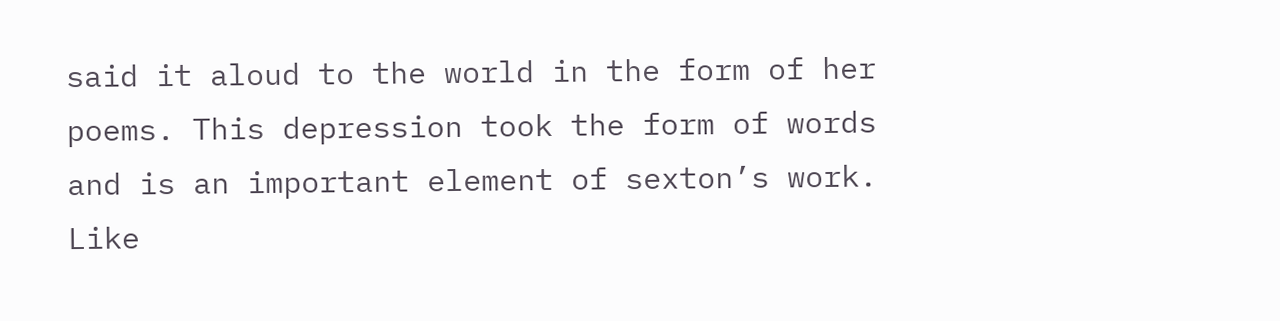said it aloud to the world in the form of her poems. This depression took the form of words and is an important element of sexton’s work. Like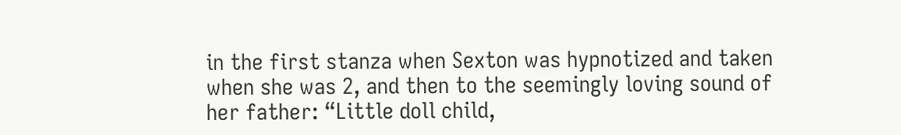in the first stanza when Sexton was hypnotized and taken when she was 2, and then to the seemingly loving sound of her father: “Little doll child,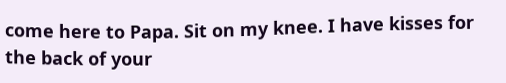come here to Papa. Sit on my knee. I have kisses for the back of your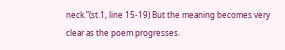neck.”(st.1, line 15-19) But the meaning becomes very clear as the poem progresses.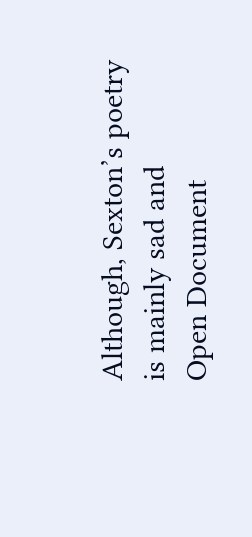Although, Sexton’s poetry is mainly sad and
Open Document